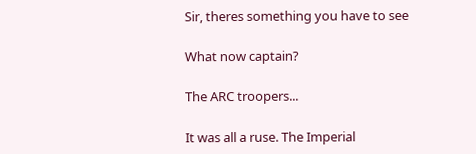Sir, theres something you have to see

What now captain?

The ARC troopers...

It was all a ruse. The Imperial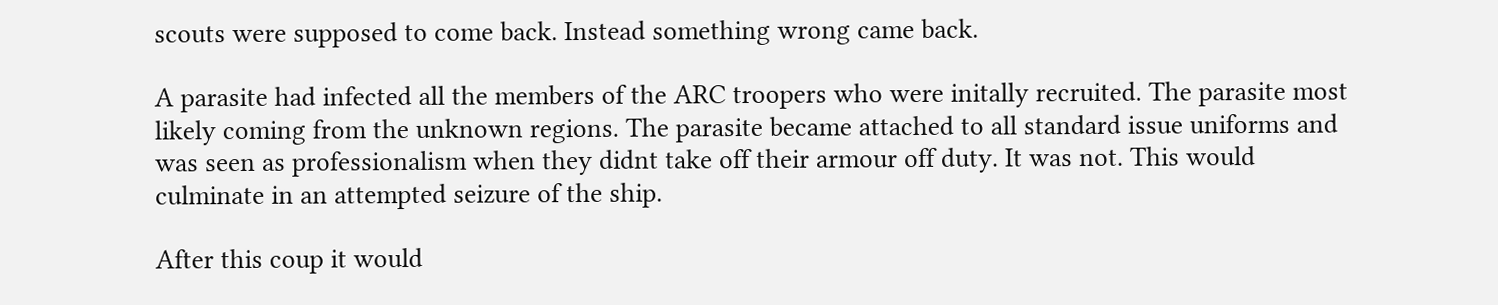scouts were supposed to come back. Instead something wrong came back.

A parasite had infected all the members of the ARC troopers who were initally recruited. The parasite most likely coming from the unknown regions. The parasite became attached to all standard issue uniforms and was seen as professionalism when they didnt take off their armour off duty. It was not. This would culminate in an attempted seizure of the ship.

After this coup it would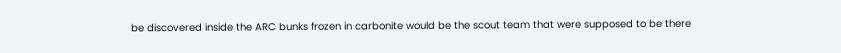be discovered inside the ARC bunks frozen in carbonite would be the scout team that were supposed to be there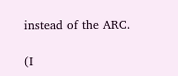instead of the ARC.

(I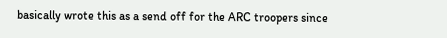basically wrote this as a send off for the ARC troopers since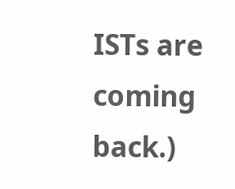ISTs are coming back.)